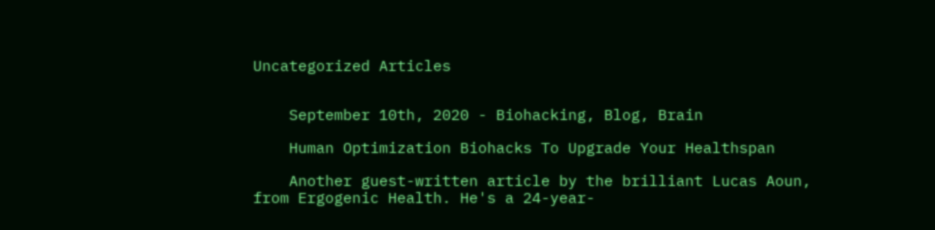Uncategorized Articles


    September 10th, 2020 - Biohacking, Blog, Brain

    Human Optimization Biohacks To Upgrade Your Healthspan

    Another guest-written article by the brilliant Lucas Aoun, from Ergogenic Health. He's a 24-year-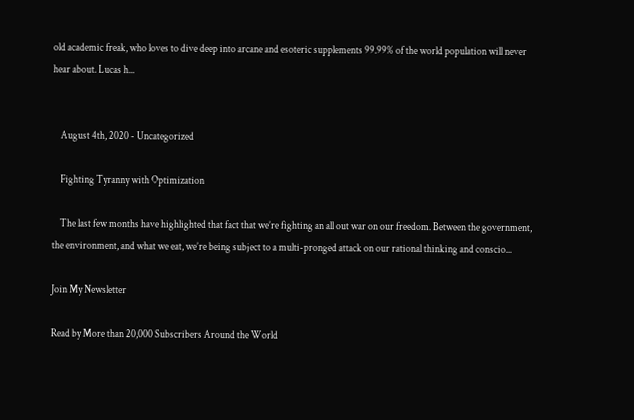old academic freak, who loves to dive deep into arcane and esoteric supplements 99.99% of the world population will never hear about. Lucas h...


    August 4th, 2020 - Uncategorized

    Fighting Tyranny with Optimization

    The last few months have highlighted that fact that we’re fighting an all out war on our freedom. Between the government, the environment, and what we eat, we’re being subject to a multi-pronged attack on our rational thinking and conscio...

Join My Newsletter

Read by More than 20,000 Subscribers Around the World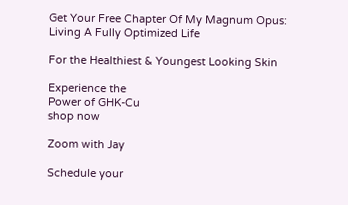Get Your Free Chapter Of My Magnum Opus: Living A Fully Optimized Life

For the Healthiest & Youngest Looking Skin

Experience the
Power of GHK-Cu
shop now

Zoom with Jay

Schedule your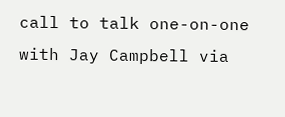call to talk one-on-one with Jay Campbell via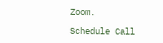Zoom.

Schedule Call